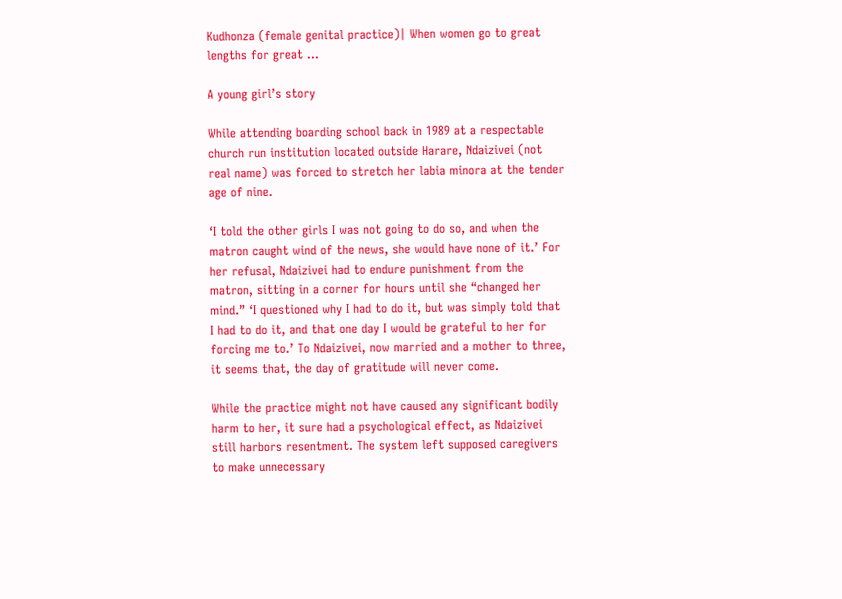Kudhonza (female genital practice)| When women go to great lengths for great …

A young girl’s story

While attending boarding school back in 1989 at a respectable church run institution located outside Harare, Ndaizivei (not real name) was forced to stretch her labia minora at the tender age of nine.

‘I told the other girls I was not going to do so, and when the matron caught wind of the news, she would have none of it.’ For her refusal, Ndaizivei had to endure punishment from the matron, sitting in a corner for hours until she “changed her mind.” ‘I questioned why I had to do it, but was simply told that I had to do it, and that one day I would be grateful to her for forcing me to.’ To Ndaizivei, now married and a mother to three, it seems that, the day of gratitude will never come.

While the practice might not have caused any significant bodily harm to her, it sure had a psychological effect, as Ndaizivei still harbors resentment. The system left supposed caregivers to make unnecessary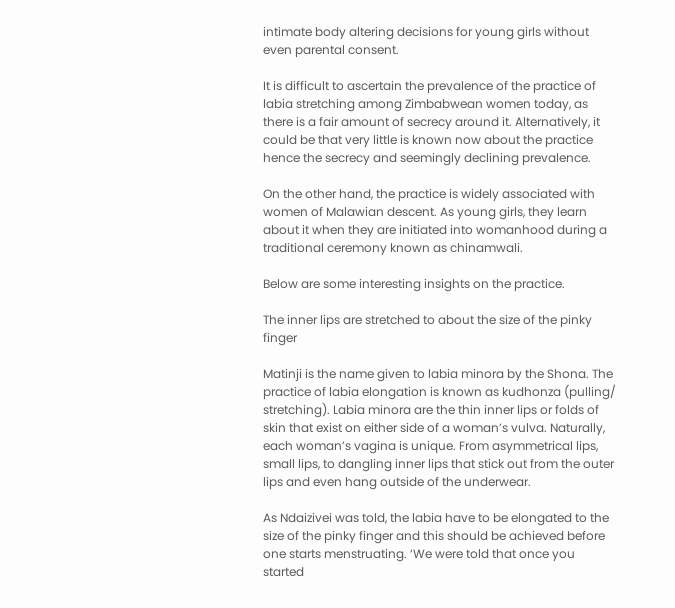intimate body altering decisions for young girls without even parental consent.

It is difficult to ascertain the prevalence of the practice of labia stretching among Zimbabwean women today, as there is a fair amount of secrecy around it. Alternatively, it could be that very little is known now about the practice hence the secrecy and seemingly declining prevalence.

On the other hand, the practice is widely associated with women of Malawian descent. As young girls, they learn about it when they are initiated into womanhood during a traditional ceremony known as chinamwali.

Below are some interesting insights on the practice.

The inner lips are stretched to about the size of the pinky finger

Matinji is the name given to labia minora by the Shona. The practice of labia elongation is known as kudhonza (pulling/ stretching). Labia minora are the thin inner lips or folds of skin that exist on either side of a woman’s vulva. Naturally, each woman’s vagina is unique. From asymmetrical lips, small lips, to dangling inner lips that stick out from the outer lips and even hang outside of the underwear.

As Ndaizivei was told, the labia have to be elongated to the size of the pinky finger and this should be achieved before one starts menstruating. ‘We were told that once you started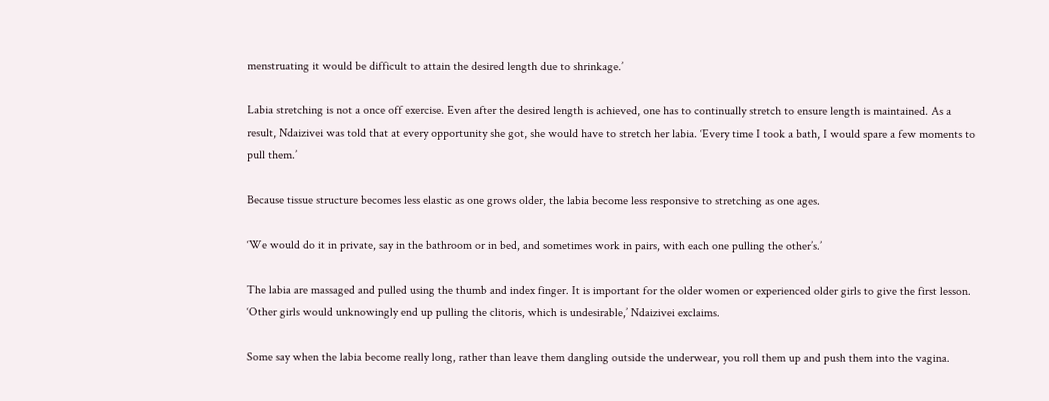menstruating it would be difficult to attain the desired length due to shrinkage.’

Labia stretching is not a once off exercise. Even after the desired length is achieved, one has to continually stretch to ensure length is maintained. As a result, Ndaizivei was told that at every opportunity she got, she would have to stretch her labia. ‘Every time I took a bath, I would spare a few moments to pull them.’

Because tissue structure becomes less elastic as one grows older, the labia become less responsive to stretching as one ages.

‘We would do it in private, say in the bathroom or in bed, and sometimes work in pairs, with each one pulling the other’s.’

The labia are massaged and pulled using the thumb and index finger. It is important for the older women or experienced older girls to give the first lesson. ‘Other girls would unknowingly end up pulling the clitoris, which is undesirable,’ Ndaizivei exclaims.

Some say when the labia become really long, rather than leave them dangling outside the underwear, you roll them up and push them into the vagina.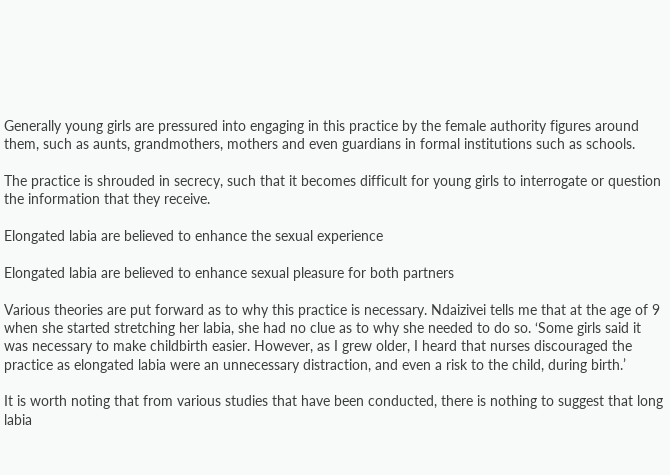Generally young girls are pressured into engaging in this practice by the female authority figures around them, such as aunts, grandmothers, mothers and even guardians in formal institutions such as schools.

The practice is shrouded in secrecy, such that it becomes difficult for young girls to interrogate or question the information that they receive.

Elongated labia are believed to enhance the sexual experience

Elongated labia are believed to enhance sexual pleasure for both partners

Various theories are put forward as to why this practice is necessary. Ndaizivei tells me that at the age of 9 when she started stretching her labia, she had no clue as to why she needed to do so. ‘Some girls said it was necessary to make childbirth easier. However, as I grew older, I heard that nurses discouraged the practice as elongated labia were an unnecessary distraction, and even a risk to the child, during birth.’

It is worth noting that from various studies that have been conducted, there is nothing to suggest that long labia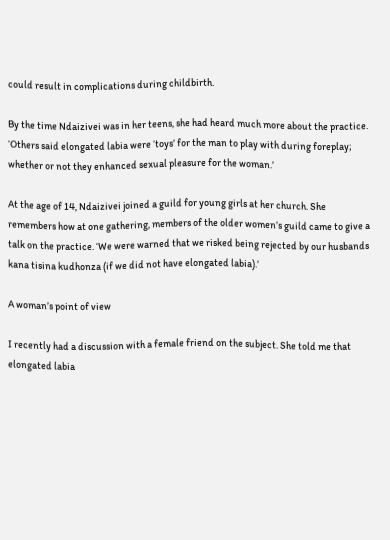could result in complications during childbirth.

By the time Ndaizivei was in her teens, she had heard much more about the practice. ‘Others said elongated labia were ‘toys’ for the man to play with during foreplay; whether or not they enhanced sexual pleasure for the woman.’

At the age of 14, Ndaizivei joined a guild for young girls at her church. She remembers how at one gathering, members of the older women’s guild came to give a talk on the practice. ‘We were warned that we risked being rejected by our husbands kana tisina kudhonza (if we did not have elongated labia).’

A woman’s point of view

I recently had a discussion with a female friend on the subject. She told me that elongated labia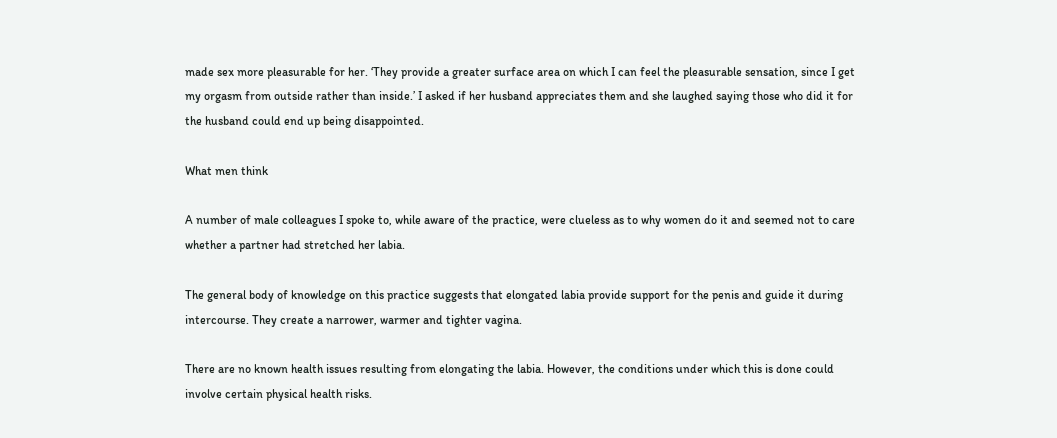made sex more pleasurable for her. ‘They provide a greater surface area on which I can feel the pleasurable sensation, since I get my orgasm from outside rather than inside.’ I asked if her husband appreciates them and she laughed saying those who did it for the husband could end up being disappointed.

What men think

A number of male colleagues I spoke to, while aware of the practice, were clueless as to why women do it and seemed not to care whether a partner had stretched her labia.

The general body of knowledge on this practice suggests that elongated labia provide support for the penis and guide it during intercourse. They create a narrower, warmer and tighter vagina.

There are no known health issues resulting from elongating the labia. However, the conditions under which this is done could involve certain physical health risks.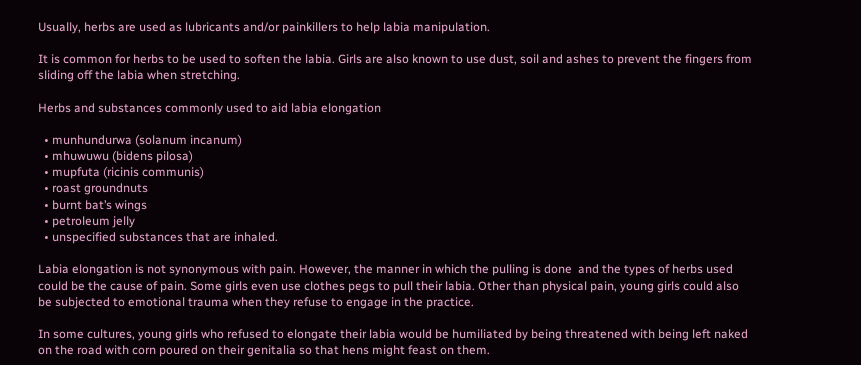Usually, herbs are used as lubricants and/or painkillers to help labia manipulation.

It is common for herbs to be used to soften the labia. Girls are also known to use dust, soil and ashes to prevent the fingers from sliding off the labia when stretching.

Herbs and substances commonly used to aid labia elongation

  • munhundurwa (solanum incanum)
  • mhuwuwu (bidens pilosa)
  • mupfuta (ricinis communis)
  • roast groundnuts
  • burnt bat’s wings
  • petroleum jelly
  • unspecified substances that are inhaled.

Labia elongation is not synonymous with pain. However, the manner in which the pulling is done  and the types of herbs used could be the cause of pain. Some girls even use clothes pegs to pull their labia. Other than physical pain, young girls could also be subjected to emotional trauma when they refuse to engage in the practice.

In some cultures, young girls who refused to elongate their labia would be humiliated by being threatened with being left naked on the road with corn poured on their genitalia so that hens might feast on them.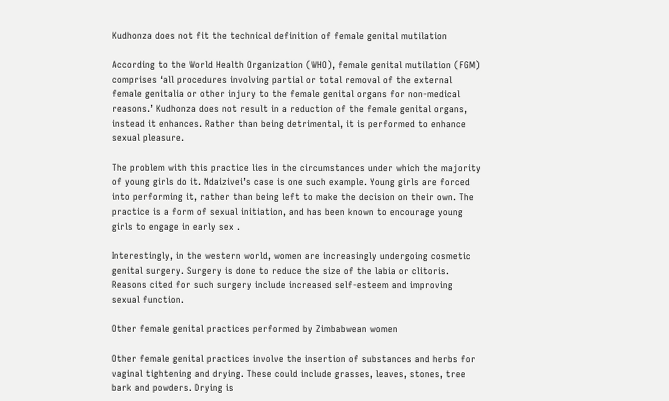Kudhonza does not fit the technical definition of female genital mutilation

According to the World Health Organization (WHO), female genital mutilation (FGM) comprises ‘all procedures involving partial or total removal of the external female genitalia or other injury to the female genital organs for non-medical reasons.’ Kudhonza does not result in a reduction of the female genital organs, instead it enhances. Rather than being detrimental, it is performed to enhance sexual pleasure.

The problem with this practice lies in the circumstances under which the majority of young girls do it. Ndaizivei’s case is one such example. Young girls are forced into performing it, rather than being left to make the decision on their own. The practice is a form of sexual initiation, and has been known to encourage young girls to engage in early sex .

Interestingly, in the western world, women are increasingly undergoing cosmetic genital surgery. Surgery is done to reduce the size of the labia or clitoris. Reasons cited for such surgery include increased self-esteem and improving sexual function.

Other female genital practices performed by Zimbabwean women

Other female genital practices involve the insertion of substances and herbs for vaginal tightening and drying. These could include grasses, leaves, stones, tree bark and powders. Drying is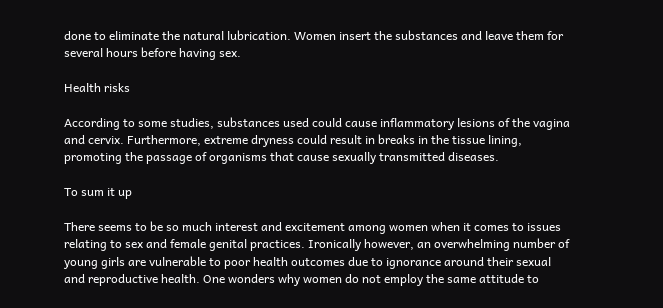done to eliminate the natural lubrication. Women insert the substances and leave them for several hours before having sex.

Health risks

According to some studies, substances used could cause inflammatory lesions of the vagina and cervix. Furthermore, extreme dryness could result in breaks in the tissue lining, promoting the passage of organisms that cause sexually transmitted diseases.

To sum it up

There seems to be so much interest and excitement among women when it comes to issues relating to sex and female genital practices. Ironically however, an overwhelming number of young girls are vulnerable to poor health outcomes due to ignorance around their sexual and reproductive health. One wonders why women do not employ the same attitude to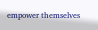empower themselves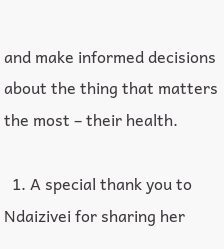and make informed decisions about the thing that matters the most – their health.

  1. A special thank you to Ndaizivei for sharing her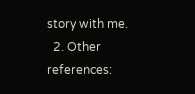story with me.
  2. Other references: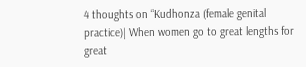4 thoughts on “Kudhonza (female genital practice)| When women go to great lengths for great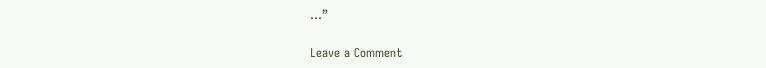…”

Leave a Comment